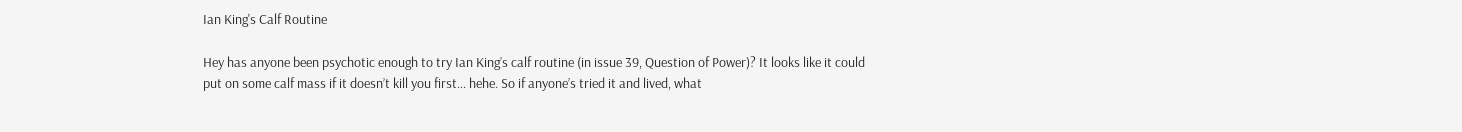Ian King's Calf Routine

Hey has anyone been psychotic enough to try Ian King’s calf routine (in issue 39, Question of Power)? It looks like it could put on some calf mass if it doesn’t kill you first… hehe. So if anyone’s tried it and lived, what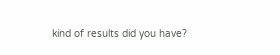kind of results did you have?